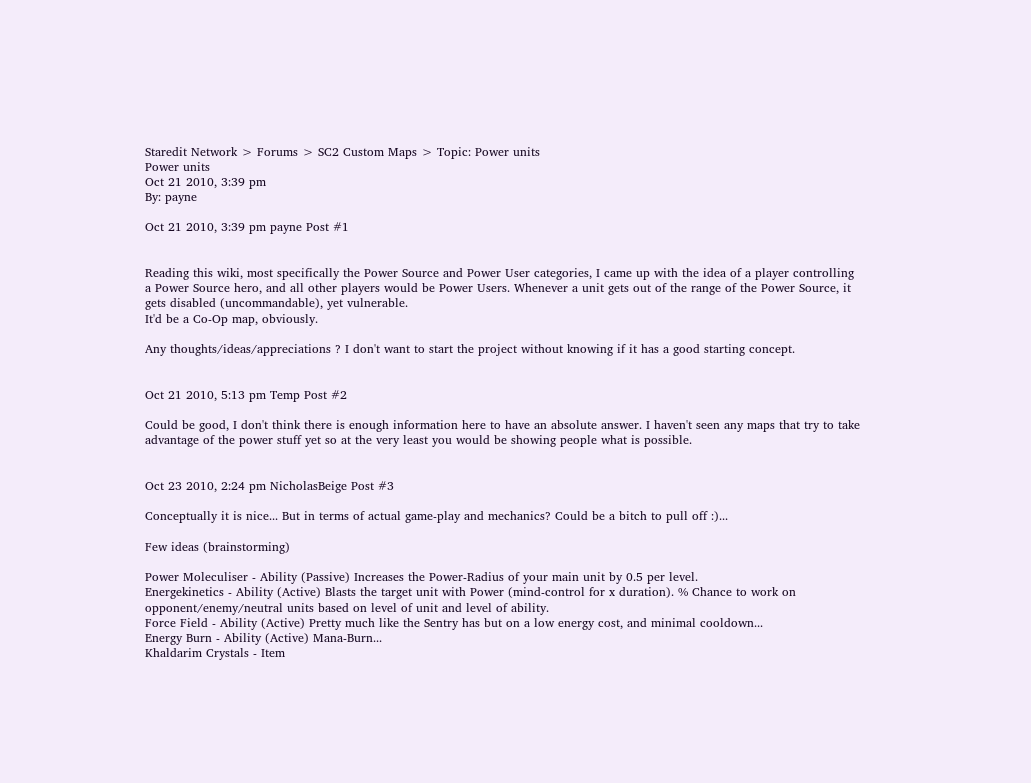Staredit Network > Forums > SC2 Custom Maps > Topic: Power units
Power units
Oct 21 2010, 3:39 pm
By: payne

Oct 21 2010, 3:39 pm payne Post #1


Reading this wiki, most specifically the Power Source and Power User categories, I came up with the idea of a player controlling a Power Source hero, and all other players would be Power Users. Whenever a unit gets out of the range of the Power Source, it gets disabled (uncommandable), yet vulnerable.
It'd be a Co-Op map, obviously.

Any thoughts/ideas/appreciations ? I don't want to start the project without knowing if it has a good starting concept.


Oct 21 2010, 5:13 pm Temp Post #2

Could be good, I don't think there is enough information here to have an absolute answer. I haven't seen any maps that try to take advantage of the power stuff yet so at the very least you would be showing people what is possible.


Oct 23 2010, 2:24 pm NicholasBeige Post #3

Conceptually it is nice... But in terms of actual game-play and mechanics? Could be a bitch to pull off :)...

Few ideas (brainstorming)

Power Moleculiser - Ability (Passive) Increases the Power-Radius of your main unit by 0.5 per level.
Energekinetics - Ability (Active) Blasts the target unit with Power (mind-control for x duration). % Chance to work on opponent/enemy/neutral units based on level of unit and level of ability.
Force Field - Ability (Active) Pretty much like the Sentry has but on a low energy cost, and minimal cooldown...
Energy Burn - Ability (Active) Mana-Burn...
Khaldarim Crystals - Item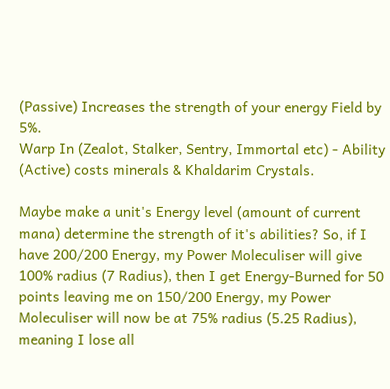(Passive) Increases the strength of your energy Field by 5%.
Warp In (Zealot, Stalker, Sentry, Immortal etc) - Ability (Active) costs minerals & Khaldarim Crystals.

Maybe make a unit's Energy level (amount of current mana) determine the strength of it's abilities? So, if I have 200/200 Energy, my Power Moleculiser will give 100% radius (7 Radius), then I get Energy-Burned for 50 points leaving me on 150/200 Energy, my Power Moleculiser will now be at 75% radius (5.25 Radius), meaning I lose all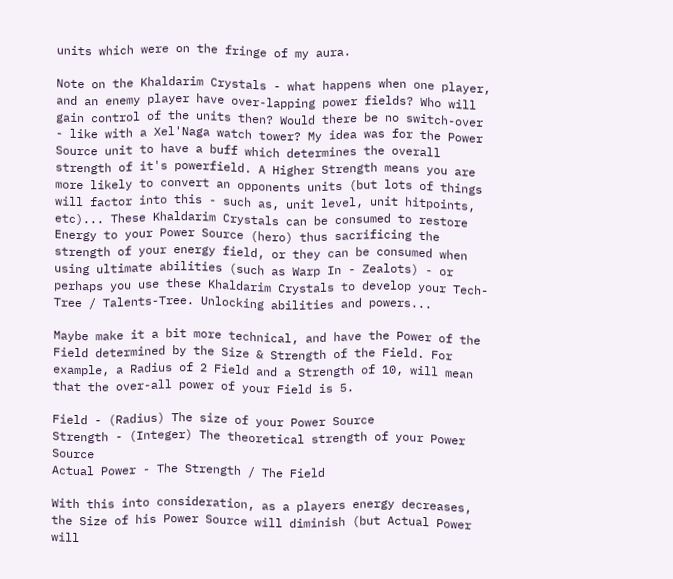units which were on the fringe of my aura.

Note on the Khaldarim Crystals - what happens when one player, and an enemy player have over-lapping power fields? Who will gain control of the units then? Would there be no switch-over - like with a Xel'Naga watch tower? My idea was for the Power Source unit to have a buff which determines the overall strength of it's powerfield. A Higher Strength means you are more likely to convert an opponents units (but lots of things will factor into this - such as, unit level, unit hitpoints, etc)... These Khaldarim Crystals can be consumed to restore Energy to your Power Source (hero) thus sacrificing the strength of your energy field, or they can be consumed when using ultimate abilities (such as Warp In - Zealots) - or perhaps you use these Khaldarim Crystals to develop your Tech-Tree / Talents-Tree. Unlocking abilities and powers...

Maybe make it a bit more technical, and have the Power of the Field determined by the Size & Strength of the Field. For example, a Radius of 2 Field and a Strength of 10, will mean that the over-all power of your Field is 5.

Field - (Radius) The size of your Power Source
Strength - (Integer) The theoretical strength of your Power Source
Actual Power - The Strength / The Field

With this into consideration, as a players energy decreases, the Size of his Power Source will diminish (but Actual Power will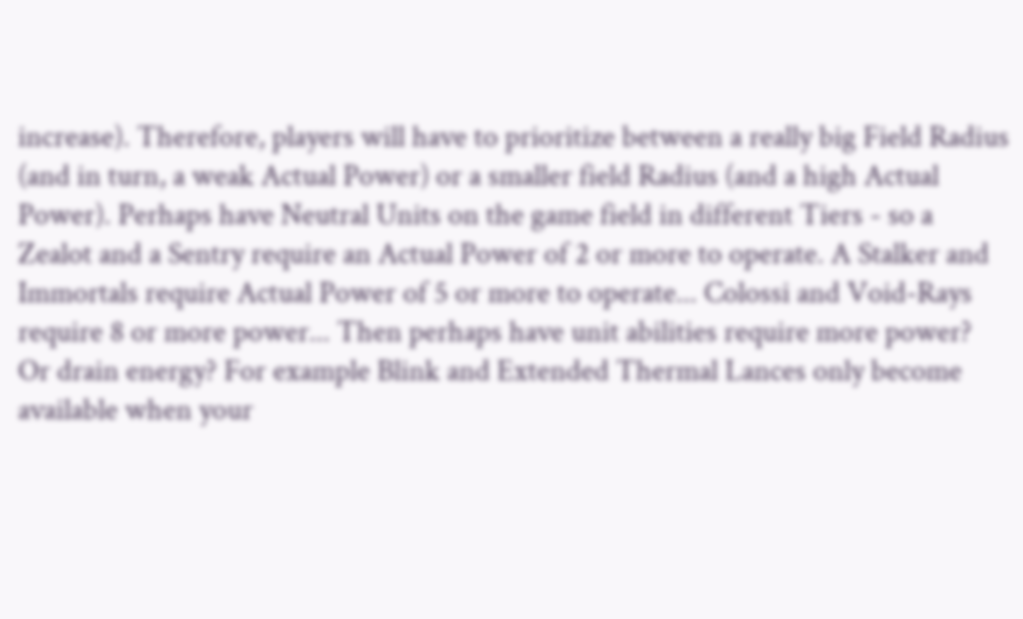increase). Therefore, players will have to prioritize between a really big Field Radius (and in turn, a weak Actual Power) or a smaller field Radius (and a high Actual Power). Perhaps have Neutral Units on the game field in different Tiers - so a Zealot and a Sentry require an Actual Power of 2 or more to operate. A Stalker and Immortals require Actual Power of 5 or more to operate... Colossi and Void-Rays require 8 or more power... Then perhaps have unit abilities require more power? Or drain energy? For example Blink and Extended Thermal Lances only become available when your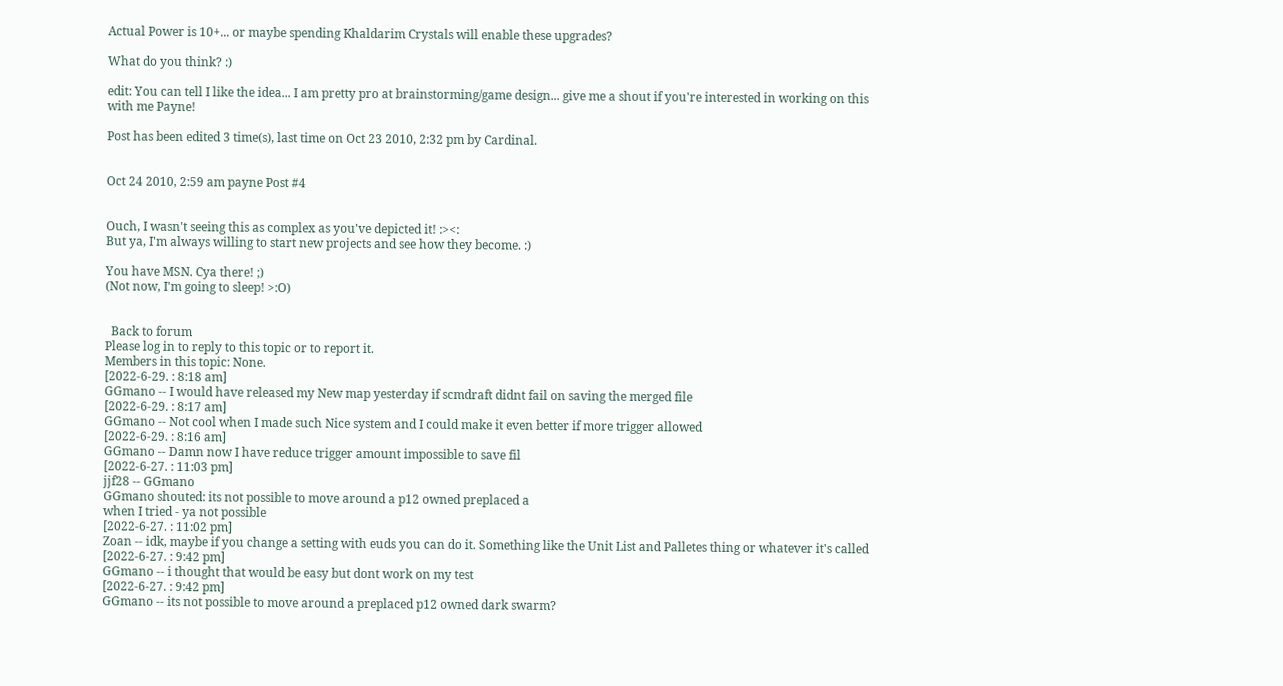Actual Power is 10+... or maybe spending Khaldarim Crystals will enable these upgrades?

What do you think? :)

edit: You can tell I like the idea... I am pretty pro at brainstorming/game design... give me a shout if you're interested in working on this with me Payne!

Post has been edited 3 time(s), last time on Oct 23 2010, 2:32 pm by Cardinal.


Oct 24 2010, 2:59 am payne Post #4


Ouch, I wasn't seeing this as complex as you've depicted it! :><:
But ya, I'm always willing to start new projects and see how they become. :)

You have MSN. Cya there! ;)
(Not now, I'm going to sleep! >:O)


  Back to forum
Please log in to reply to this topic or to report it.
Members in this topic: None.
[2022-6-29. : 8:18 am]
GGmano -- I would have released my New map yesterday if scmdraft didnt fail on saving the merged file
[2022-6-29. : 8:17 am]
GGmano -- Not cool when I made such Nice system and I could make it even better if more trigger allowed
[2022-6-29. : 8:16 am]
GGmano -- Damn now I have reduce trigger amount impossible to save fil
[2022-6-27. : 11:03 pm]
jjf28 -- GGmano
GGmano shouted: its not possible to move around a p12 owned preplaced a
when I tried - ya not possible
[2022-6-27. : 11:02 pm]
Zoan -- idk, maybe if you change a setting with euds you can do it. Something like the Unit List and Palletes thing or whatever it's called
[2022-6-27. : 9:42 pm]
GGmano -- i thought that would be easy but dont work on my test
[2022-6-27. : 9:42 pm]
GGmano -- its not possible to move around a preplaced p12 owned dark swarm?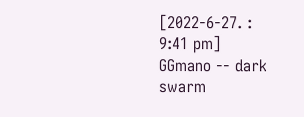[2022-6-27. : 9:41 pm]
GGmano -- dark swarm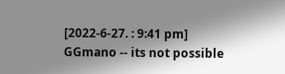[2022-6-27. : 9:41 pm]
GGmano -- its not possible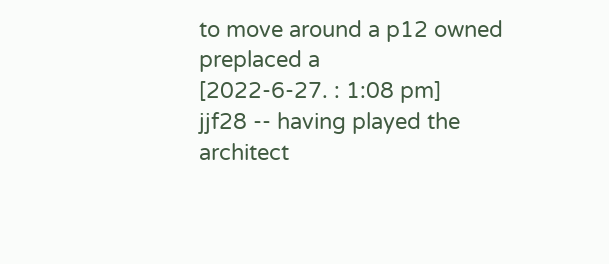to move around a p12 owned preplaced a
[2022-6-27. : 1:08 pm]
jjf28 -- having played the architect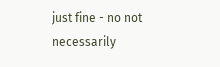just fine - no not necessarily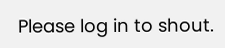Please log in to shout.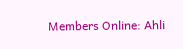Members Online: Ahli